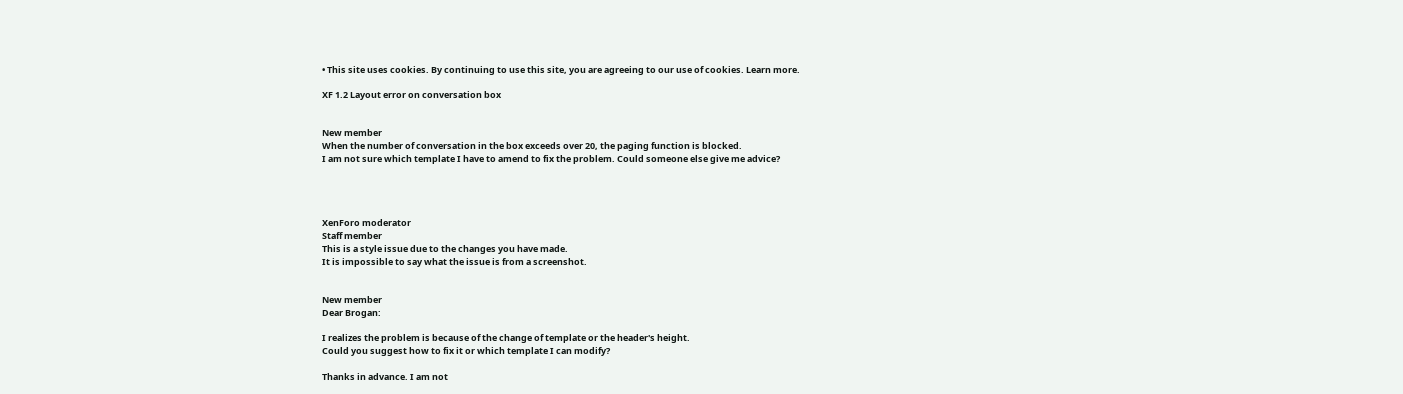• This site uses cookies. By continuing to use this site, you are agreeing to our use of cookies. Learn more.

XF 1.2 Layout error on conversation box


New member
When the number of conversation in the box exceeds over 20, the paging function is blocked.
I am not sure which template I have to amend to fix the problem. Could someone else give me advice?




XenForo moderator
Staff member
This is a style issue due to the changes you have made.
It is impossible to say what the issue is from a screenshot.


New member
Dear Brogan:

I realizes the problem is because of the change of template or the header's height.
Could you suggest how to fix it or which template I can modify?

Thanks in advance. I am not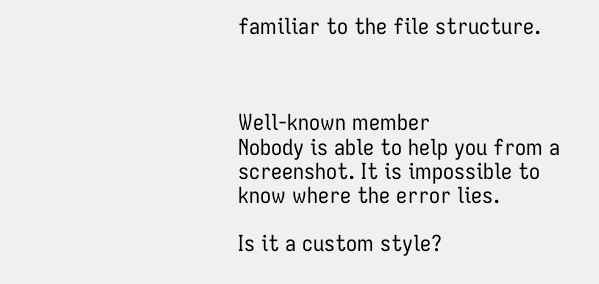familiar to the file structure.



Well-known member
Nobody is able to help you from a screenshot. It is impossible to know where the error lies.

Is it a custom style?